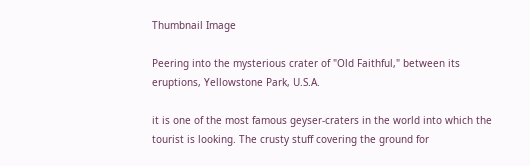Thumbnail Image

Peering into the mysterious crater of "Old Faithful," between its eruptions, Yellowstone Park, U.S.A.

it is one of the most famous geyser-craters in the world into which the tourist is looking. The crusty stuff covering the ground for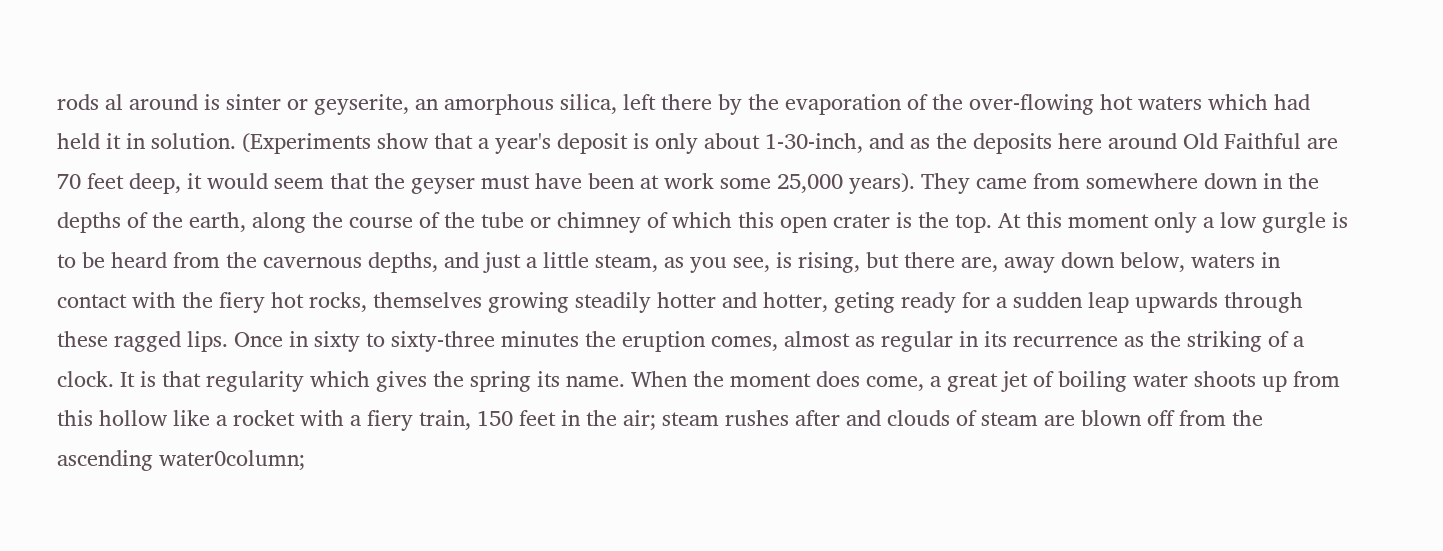rods al around is sinter or geyserite, an amorphous silica, left there by the evaporation of the over-flowing hot waters which had held it in solution. (Experiments show that a year's deposit is only about 1-30-inch, and as the deposits here around Old Faithful are 70 feet deep, it would seem that the geyser must have been at work some 25,000 years). They came from somewhere down in the depths of the earth, along the course of the tube or chimney of which this open crater is the top. At this moment only a low gurgle is to be heard from the cavernous depths, and just a little steam, as you see, is rising, but there are, away down below, waters in contact with the fiery hot rocks, themselves growing steadily hotter and hotter, geting ready for a sudden leap upwards through these ragged lips. Once in sixty to sixty-three minutes the eruption comes, almost as regular in its recurrence as the striking of a clock. It is that regularity which gives the spring its name. When the moment does come, a great jet of boiling water shoots up from this hollow like a rocket with a fiery train, 150 feet in the air; steam rushes after and clouds of steam are blown off from the ascending water0column;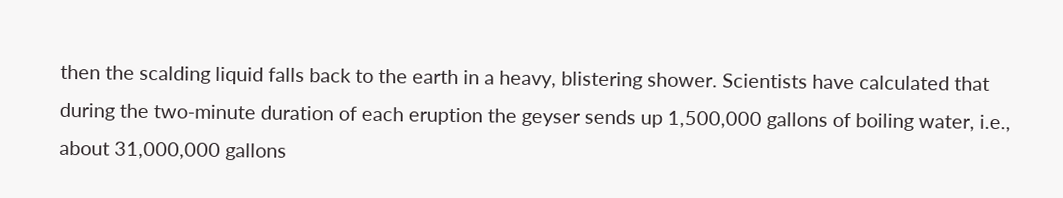then the scalding liquid falls back to the earth in a heavy, blistering shower. Scientists have calculated that during the two-minute duration of each eruption the geyser sends up 1,500,000 gallons of boiling water, i.e., about 31,000,000 gallons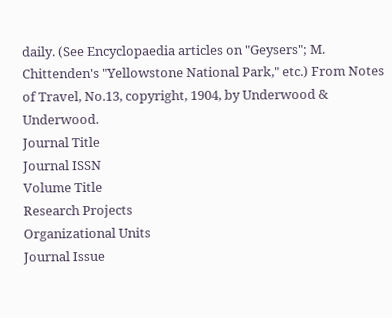daily. (See Encyclopaedia articles on "Geysers"; M. Chittenden's "Yellowstone National Park," etc.) From Notes of Travel, No.13, copyright, 1904, by Underwood & Underwood.
Journal Title
Journal ISSN
Volume Title
Research Projects
Organizational Units
Journal Issue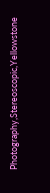Photography,Stereoscopic,Yellowstone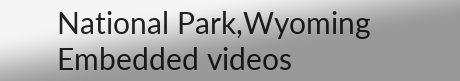National Park,Wyoming
Embedded videos